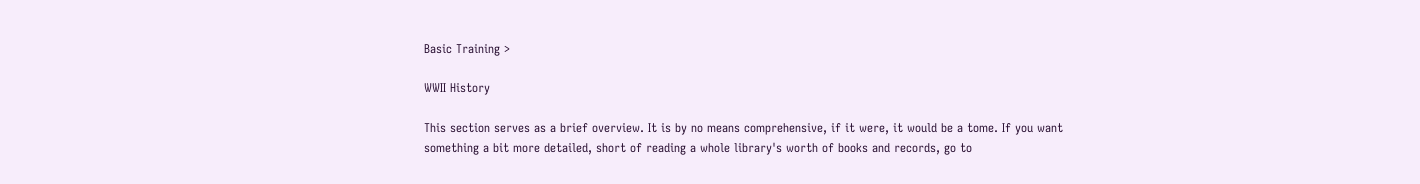Basic Training >

WWII History

This section serves as a brief overview. It is by no means comprehensive, if it were, it would be a tome. If you want something a bit more detailed, short of reading a whole library's worth of books and records, go to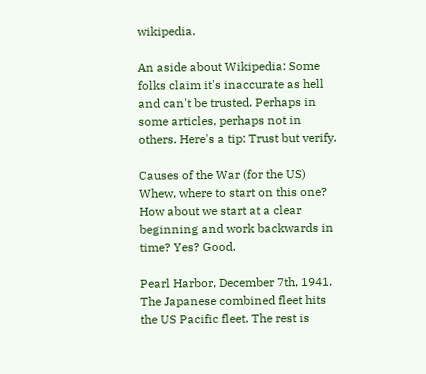wikipedia.

An aside about Wikipedia: Some folks claim it's inaccurate as hell and can't be trusted. Perhaps in some articles, perhaps not in others. Here's a tip: Trust but verify.

Causes of the War (for the US)
Whew, where to start on this one? How about we start at a clear beginning and work backwards in time? Yes? Good.

Pearl Harbor, December 7th, 1941. The Japanese combined fleet hits the US Pacific fleet. The rest is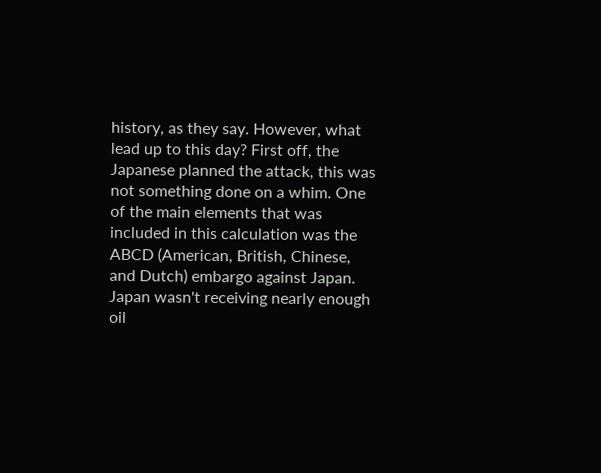history, as they say. However, what lead up to this day? First off, the Japanese planned the attack, this was not something done on a whim. One of the main elements that was included in this calculation was the ABCD (American, British, Chinese, and Dutch) embargo against Japan. Japan wasn't receiving nearly enough oil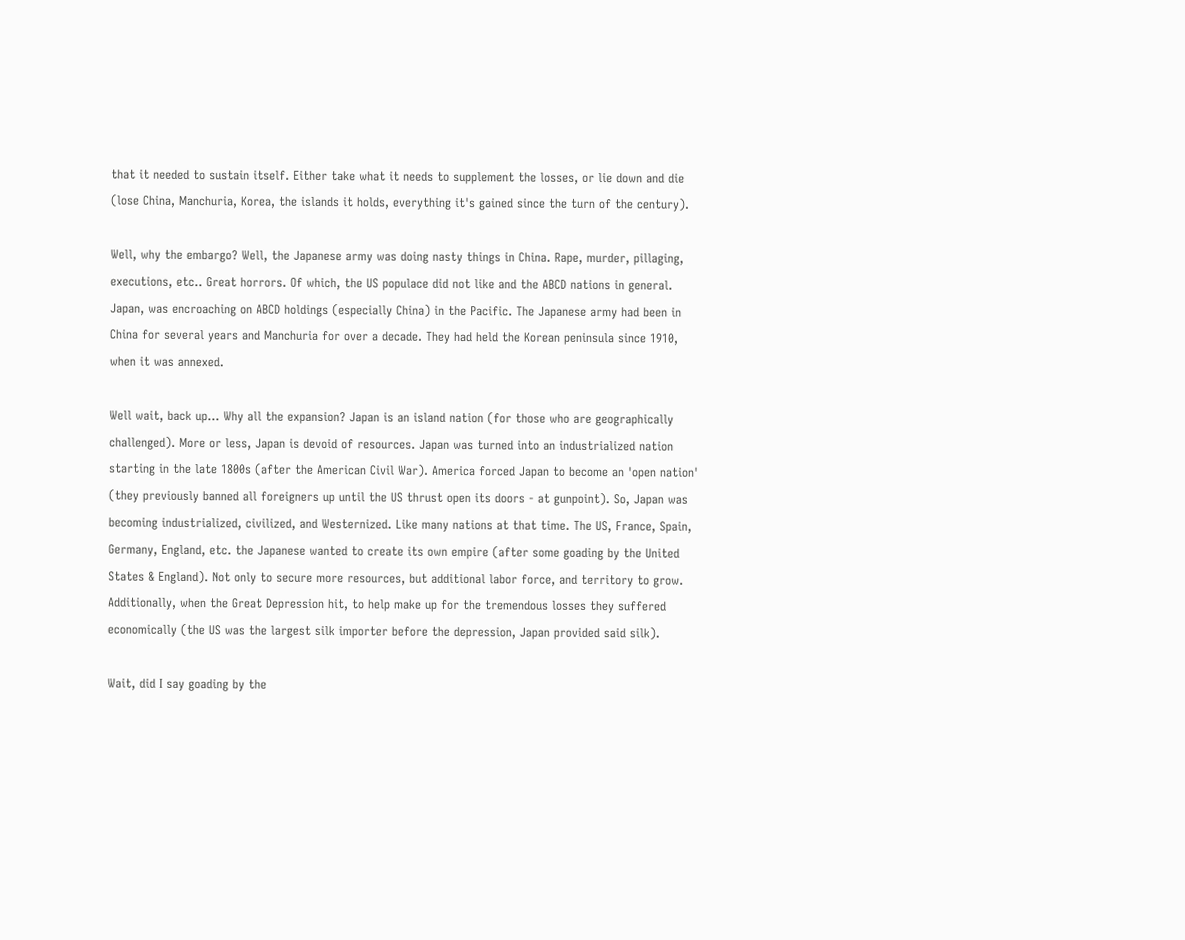that it needed to sustain itself. Either take what it needs to supplement the losses, or lie down and die (lose China, Manchuria, Korea, the islands it holds, everything it's gained since the turn of the century).

Well, why the embargo? Well, the Japanese army was doing nasty things in China. Rape, murder, pillaging, executions, etc.. Great horrors. Of which, the US populace did not like and the ABCD nations in general. Japan, was encroaching on ABCD holdings (especially China) in the Pacific. The Japanese army had been in China for several years and Manchuria for over a decade. They had held the Korean peninsula since 1910, when it was annexed.

Well wait, back up... Why all the expansion? Japan is an island nation (for those who are geographically challenged). More or less, Japan is devoid of resources. Japan was turned into an industrialized nation starting in the late 1800s (after the American Civil War). America forced Japan to become an 'open nation' (they previously banned all foreigners up until the US thrust open its doors - at gunpoint). So, Japan was becoming industrialized, civilized, and Westernized. Like many nations at that time. The US, France, Spain, Germany, England, etc. the Japanese wanted to create its own empire (after some goading by the United States & England). Not only to secure more resources, but additional labor force, and territory to grow. Additionally, when the Great Depression hit, to help make up for the tremendous losses they suffered economically (the US was the largest silk importer before the depression, Japan provided said silk).

Wait, did I say goading by the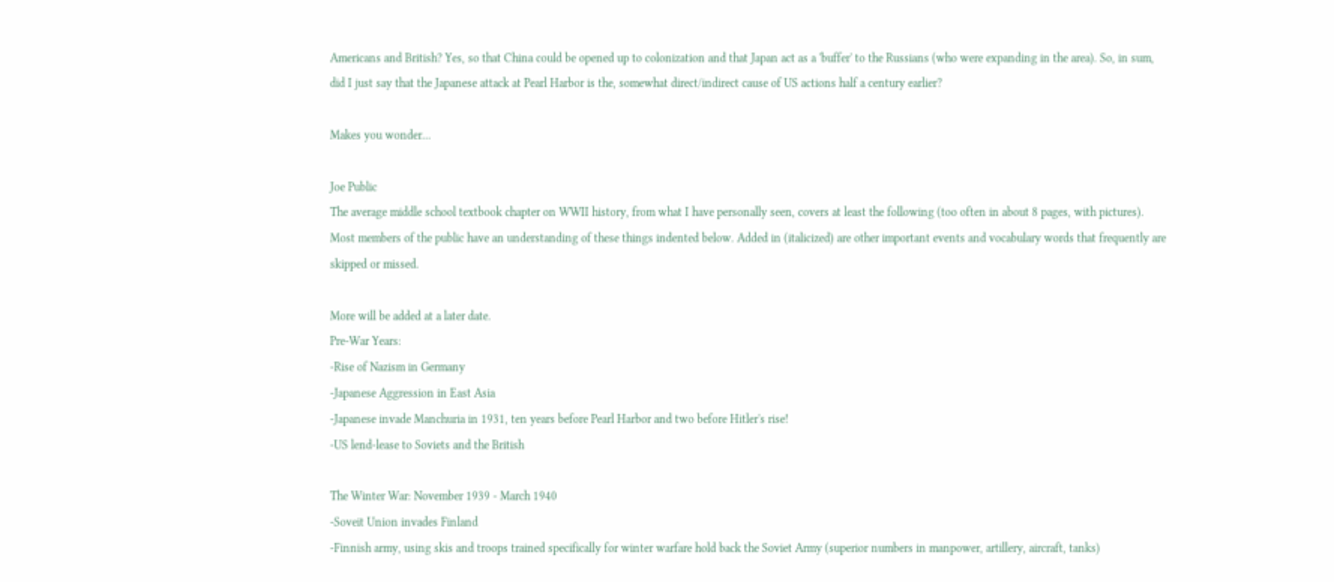Americans and British? Yes, so that China could be opened up to colonization and that Japan act as a 'buffer' to the Russians (who were expanding in the area). So, in sum, did I just say that the Japanese attack at Pearl Harbor is the, somewhat direct/indirect cause of US actions half a century earlier?

Makes you wonder...

Joe Public
The average middle school textbook chapter on WWII history, from what I have personally seen, covers at least the following (too often in about 8 pages, with pictures). Most members of the public have an understanding of these things indented below. Added in (italicized) are other important events and vocabulary words that frequently are skipped or missed.

More will be added at a later date.
Pre-War Years:
-Rise of Nazism in Germany
-Japanese Aggression in East Asia
-Japanese invade Manchuria in 1931, ten years before Pearl Harbor and two before Hitler's rise!
-US lend-lease to Soviets and the British

The Winter War: November 1939 - March 1940
-Soveit Union invades Finland
-Finnish army, using skis and troops trained specifically for winter warfare hold back the Soviet Army (superior numbers in manpower, artillery, aircraft, tanks)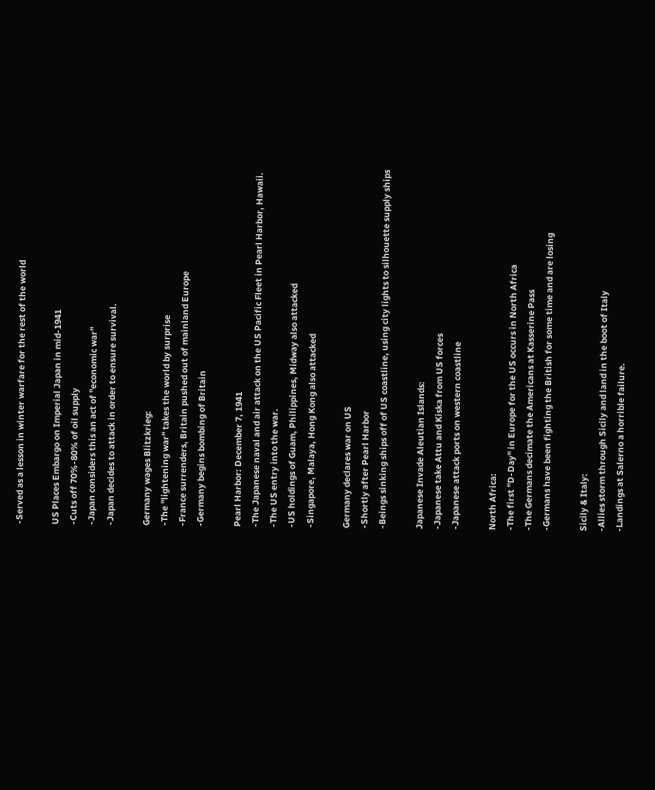-Served as a lesson in winter warfare for the rest of the world

US Places Embargo on Imperial Japan in mid-1941
-Cuts off 70%-80% of oil supply
-Japan considers this an act of "economic war"
-Japan decides to attack in order to ensure survival.

Germany wages Blitzkrieg:
-The "lightening war" takes the world by surprise
-France surrenders, Britain pushed out of mainland Europe
-Germany begins bombing of Britain

Pearl Harbor: December 7, 1941
-The Japanese naval and air attack on the US Pacific Fleet in Pearl Harbor, Hawaii.
-The US entry into the war.
-US holdings of Guam, Philippines, Midway also attacked
-Singapore, Malaya, Hong Kong also attacked

Germany declares war on US
-Shortly after Pearl Harbor
-Beings sinking ships off of US coastline, using city lights to silhouette supply ships

Japanese Invade Aleutian Islands:
-Japanese take Attu and Kiska from US forces
-Japanese attack ports on western coastline

North Africa:
-The first "D-Day" in Europe for the US occurs in North Africa
-The Germans decimate the Americans at Kasserine Pass
-Germans have been fighting the British for some time and are losing

Sicily & Italy:
-Allies storm through Sicily and land in the boot of Italy
-Landings at Salerno a horrible failure.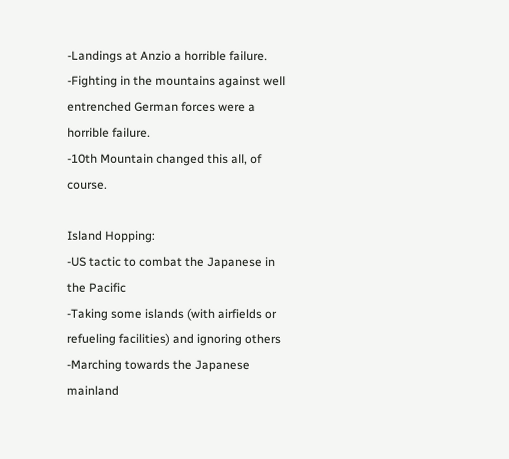-Landings at Anzio a horrible failure.
-Fighting in the mountains against well entrenched German forces were a horrible failure.
-10th Mountain changed this all, of course.

Island Hopping:
-US tactic to combat the Japanese in the Pacific
-Taking some islands (with airfields or refueling facilities) and ignoring others
-Marching towards the Japanese mainland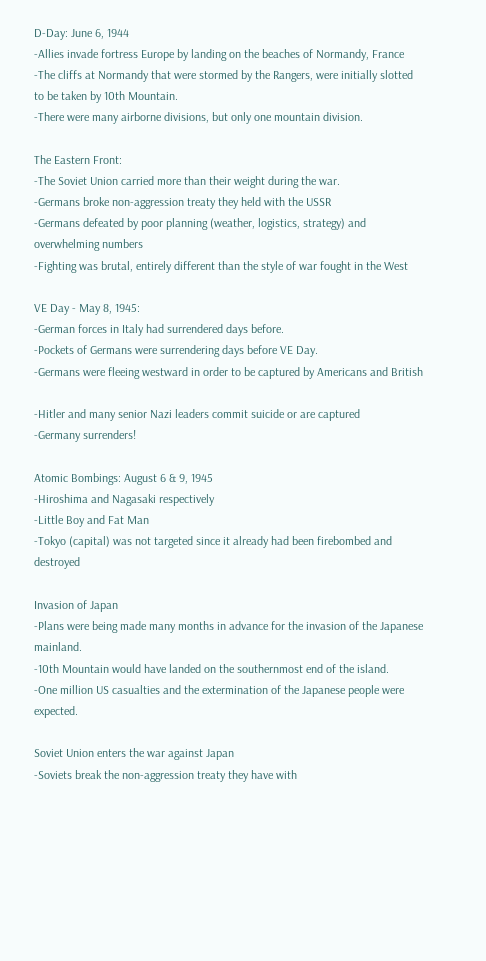D-Day: June 6, 1944
-Allies invade fortress Europe by landing on the beaches of Normandy, France
-The cliffs at Normandy that were stormed by the Rangers, were initially slotted to be taken by 10th Mountain.
-There were many airborne divisions, but only one mountain division.

The Eastern Front:
-The Soviet Union carried more than their weight during the war.
-Germans broke non-aggression treaty they held with the USSR
-Germans defeated by poor planning (weather, logistics, strategy) and overwhelming numbers
-Fighting was brutal, entirely different than the style of war fought in the West

VE Day - May 8, 1945:
-German forces in Italy had surrendered days before.
-Pockets of Germans were surrendering days before VE Day.
-Germans were fleeing westward in order to be captured by Americans and British

-Hitler and many senior Nazi leaders commit suicide or are captured
-Germany surrenders!

Atomic Bombings: August 6 & 9, 1945
-Hiroshima and Nagasaki respectively
-Little Boy and Fat Man
-Tokyo (capital) was not targeted since it already had been firebombed and destroyed

Invasion of Japan
-Plans were being made many months in advance for the invasion of the Japanese mainland.
-10th Mountain would have landed on the southernmost end of the island.
-One million US casualties and the extermination of the Japanese people were expected.

Soviet Union enters the war against Japan
-Soviets break the non-aggression treaty they have with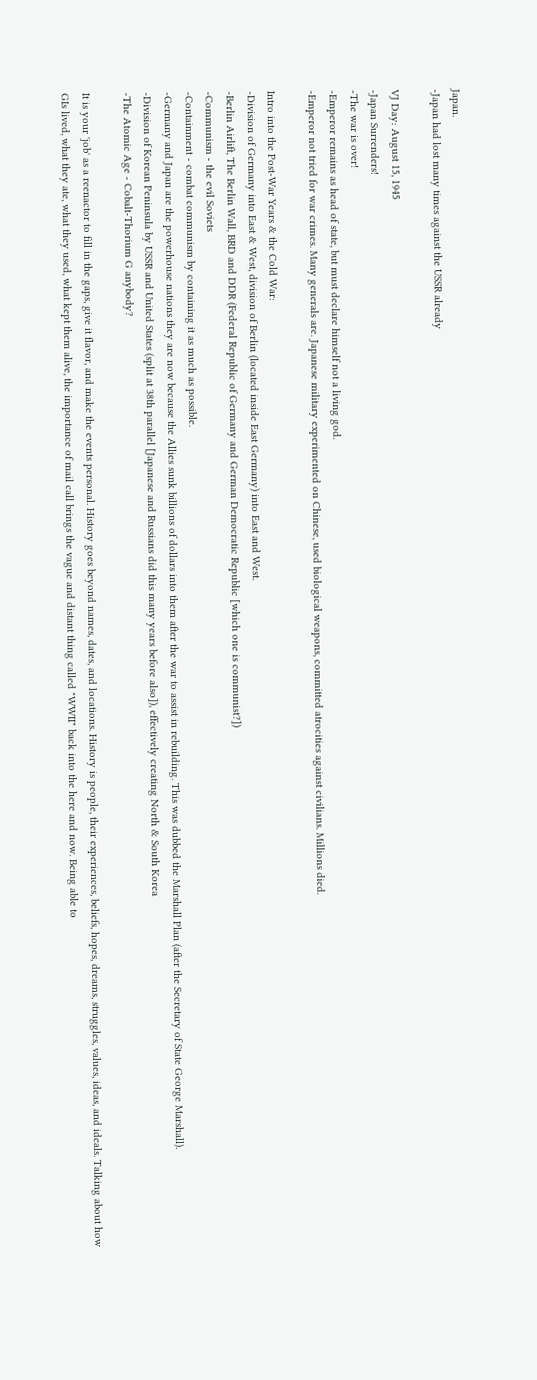Japan.
-Japan had lost many times against the USSR already

VJ Day: August 15, 1945
-Japan Surrenders!
-The war is over!
-Emperor remains as head of state, but must declare himself not a living god.
-Emperor not tried for war crimes. Many generals are. Japanese military experimented on Chinese, used biological weapons, committed atrocities against civilians. Millions died.

Intro into the Post-War Years & the Cold War:
-Division of Germany into East & West, division of Berlin (located inside East Germany) into East and West.
-Berlin Airlift, The Berlin Wall, BRD and DDR (Federal Republic of Germany and German Democratic Republic [which one is communist?])
-Communism - the evil Soviets
-Containment - combat communism by containing it as much as possible.
-Germany and Japan are the powerhouse nations they are now because the Allies sunk billions of dollars into them after the war to assist in rebuilding. This was dubbed the Marshall Plan (after the Secretary of State George Marshall).
-Division of Korean Peninsula by USSR and United States (split at 38th parallel [Japanese and Russians did this many years before also]), effectively creating North & South Korea
-The Atomic Age - Cobalt-Thorium G anybody?

It is your 'job' as a reenactor to fill in the gaps, give it flavor, and make the events personal. History goes beyond names, dates, and locations. History is people, their experiences, beliefs, hopes, dreams, struggles, values, ideas, and ideals. Talking about how GIs lived, what they ate, what they used, what kept them alive, the importance of mail call brings the vague and distant thing called "WWII" back into the here and now. Being able to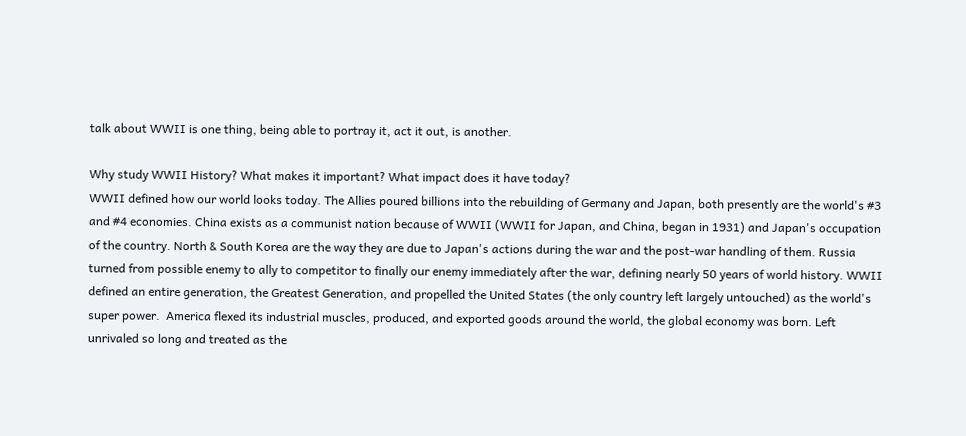talk about WWII is one thing, being able to portray it, act it out, is another.

Why study WWII History? What makes it important? What impact does it have today?
WWII defined how our world looks today. The Allies poured billions into the rebuilding of Germany and Japan, both presently are the world's #3 and #4 economies. China exists as a communist nation because of WWII (WWII for Japan, and China, began in 1931) and Japan's occupation of the country. North & South Korea are the way they are due to Japan's actions during the war and the post-war handling of them. Russia turned from possible enemy to ally to competitor to finally our enemy immediately after the war, defining nearly 50 years of world history. WWII defined an entire generation, the Greatest Generation, and propelled the United States (the only country left largely untouched) as the world's super power.  America flexed its industrial muscles, produced, and exported goods around the world, the global economy was born. Left unrivaled so long and treated as the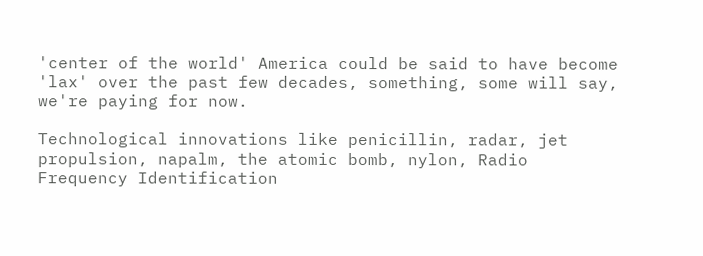'center of the world' America could be said to have become 'lax' over the past few decades, something, some will say, we're paying for now.

Technological innovations like penicillin, radar, jet propulsion, napalm, the atomic bomb, nylon, Radio Frequency Identification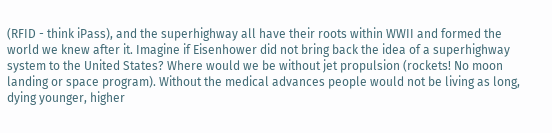(RFID - think iPass), and the superhighway all have their roots within WWII and formed the world we knew after it. Imagine if Eisenhower did not bring back the idea of a superhighway system to the United States? Where would we be without jet propulsion (rockets! No moon landing or space program). Without the medical advances people would not be living as long, dying younger, higher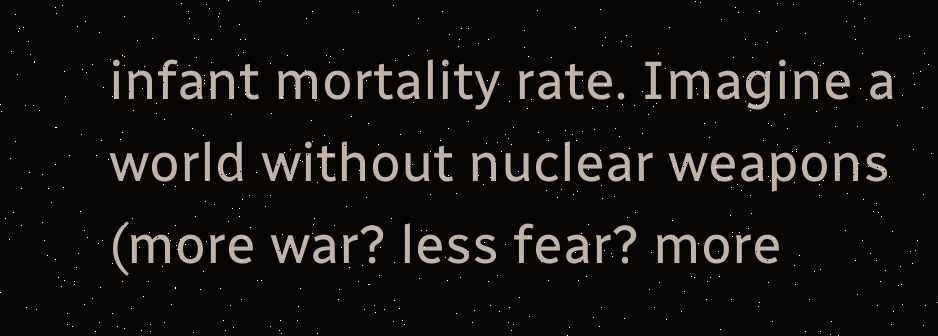infant mortality rate. Imagine a world without nuclear weapons (more war? less fear? more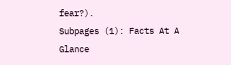fear?).
Subpages (1): Facts At A Glance